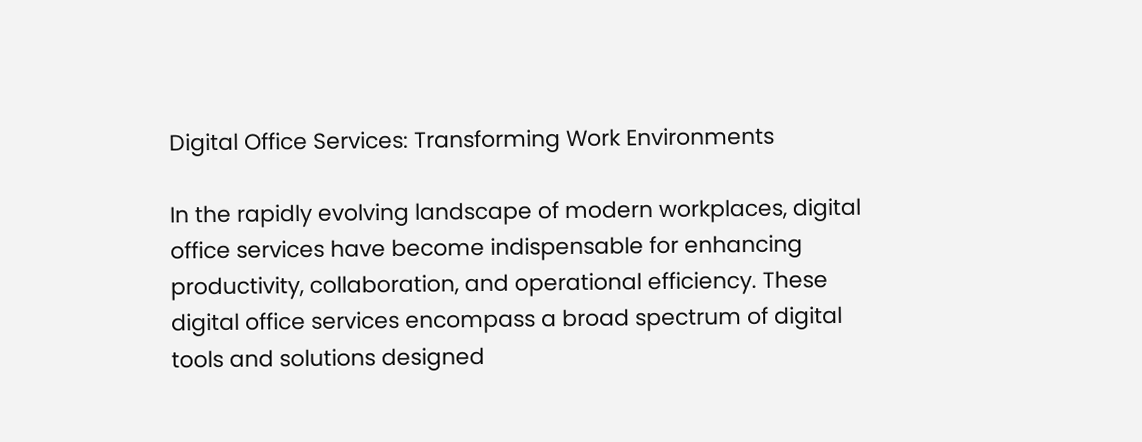Digital Office Services: Transforming Work Environments

In the rapidly evolving landscape of modern workplaces, digital office services have become indispensable for enhancing productivity, collaboration, and operational efficiency. These digital office services encompass a broad spectrum of digital tools and solutions designed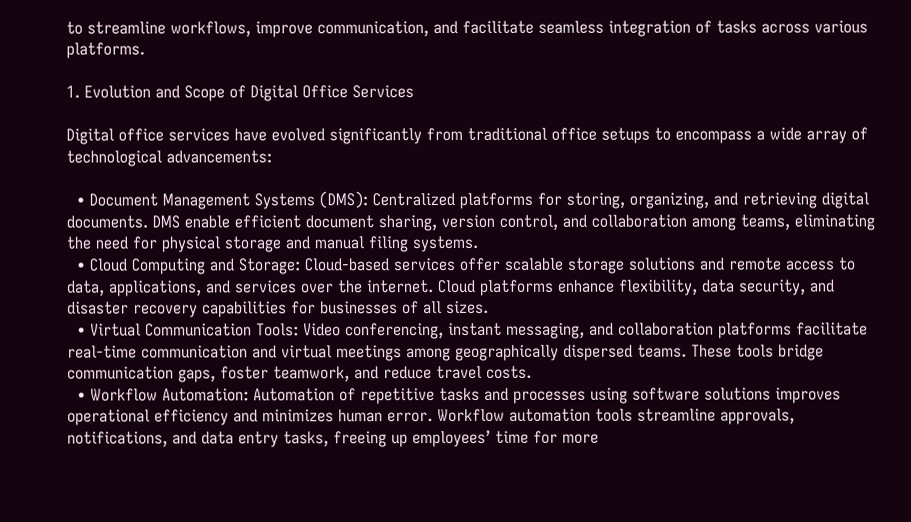to streamline workflows, improve communication, and facilitate seamless integration of tasks across various platforms.

1. Evolution and Scope of Digital Office Services

Digital office services have evolved significantly from traditional office setups to encompass a wide array of technological advancements:

  • Document Management Systems (DMS): Centralized platforms for storing, organizing, and retrieving digital documents. DMS enable efficient document sharing, version control, and collaboration among teams, eliminating the need for physical storage and manual filing systems.
  • Cloud Computing and Storage: Cloud-based services offer scalable storage solutions and remote access to data, applications, and services over the internet. Cloud platforms enhance flexibility, data security, and disaster recovery capabilities for businesses of all sizes.
  • Virtual Communication Tools: Video conferencing, instant messaging, and collaboration platforms facilitate real-time communication and virtual meetings among geographically dispersed teams. These tools bridge communication gaps, foster teamwork, and reduce travel costs.
  • Workflow Automation: Automation of repetitive tasks and processes using software solutions improves operational efficiency and minimizes human error. Workflow automation tools streamline approvals, notifications, and data entry tasks, freeing up employees’ time for more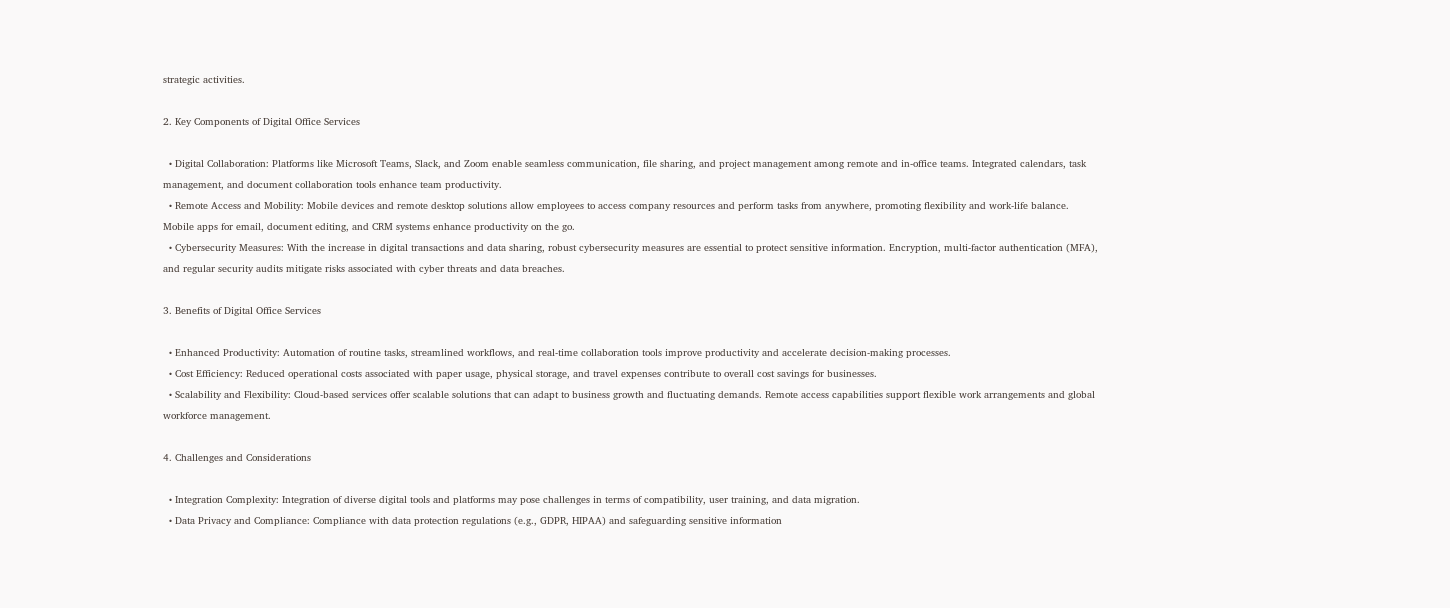strategic activities.

2. Key Components of Digital Office Services

  • Digital Collaboration: Platforms like Microsoft Teams, Slack, and Zoom enable seamless communication, file sharing, and project management among remote and in-office teams. Integrated calendars, task management, and document collaboration tools enhance team productivity.
  • Remote Access and Mobility: Mobile devices and remote desktop solutions allow employees to access company resources and perform tasks from anywhere, promoting flexibility and work-life balance. Mobile apps for email, document editing, and CRM systems enhance productivity on the go.
  • Cybersecurity Measures: With the increase in digital transactions and data sharing, robust cybersecurity measures are essential to protect sensitive information. Encryption, multi-factor authentication (MFA), and regular security audits mitigate risks associated with cyber threats and data breaches.

3. Benefits of Digital Office Services

  • Enhanced Productivity: Automation of routine tasks, streamlined workflows, and real-time collaboration tools improve productivity and accelerate decision-making processes.
  • Cost Efficiency: Reduced operational costs associated with paper usage, physical storage, and travel expenses contribute to overall cost savings for businesses.
  • Scalability and Flexibility: Cloud-based services offer scalable solutions that can adapt to business growth and fluctuating demands. Remote access capabilities support flexible work arrangements and global workforce management.

4. Challenges and Considerations

  • Integration Complexity: Integration of diverse digital tools and platforms may pose challenges in terms of compatibility, user training, and data migration.
  • Data Privacy and Compliance: Compliance with data protection regulations (e.g., GDPR, HIPAA) and safeguarding sensitive information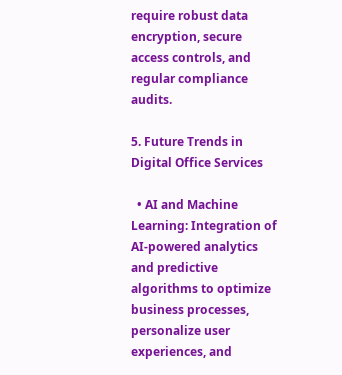require robust data encryption, secure access controls, and regular compliance audits.

5. Future Trends in Digital Office Services

  • AI and Machine Learning: Integration of AI-powered analytics and predictive algorithms to optimize business processes, personalize user experiences, and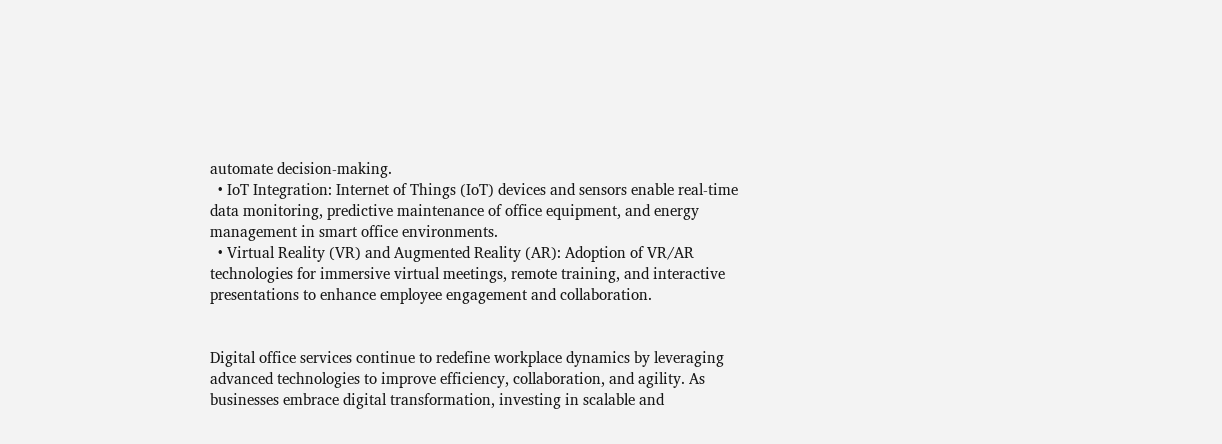automate decision-making.
  • IoT Integration: Internet of Things (IoT) devices and sensors enable real-time data monitoring, predictive maintenance of office equipment, and energy management in smart office environments.
  • Virtual Reality (VR) and Augmented Reality (AR): Adoption of VR/AR technologies for immersive virtual meetings, remote training, and interactive presentations to enhance employee engagement and collaboration.


Digital office services continue to redefine workplace dynamics by leveraging advanced technologies to improve efficiency, collaboration, and agility. As businesses embrace digital transformation, investing in scalable and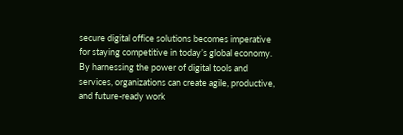secure digital office solutions becomes imperative for staying competitive in today’s global economy. By harnessing the power of digital tools and services, organizations can create agile, productive, and future-ready work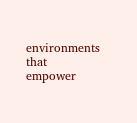environments that empower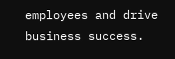employees and drive business success.